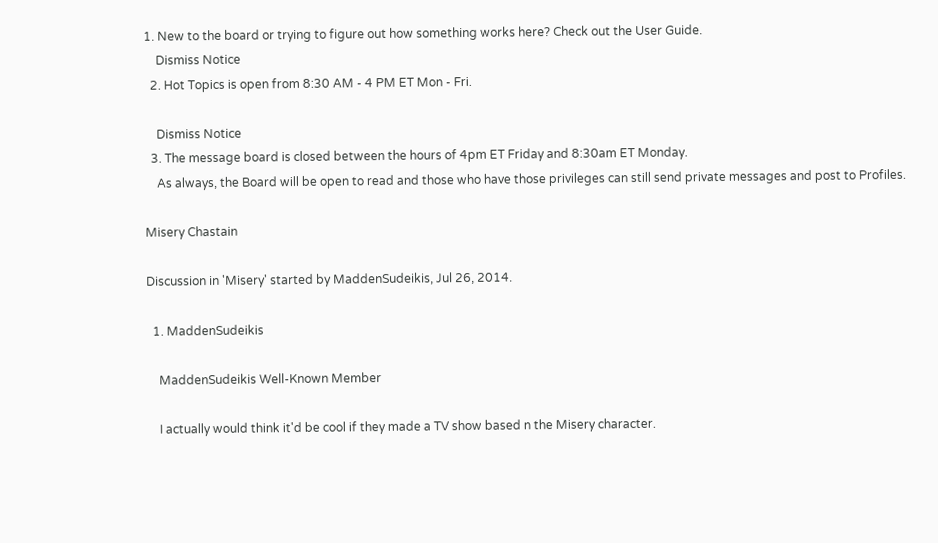1. New to the board or trying to figure out how something works here? Check out the User Guide.
    Dismiss Notice
  2. Hot Topics is open from 8:30 AM - 4 PM ET Mon - Fri.

    Dismiss Notice
  3. The message board is closed between the hours of 4pm ET Friday and 8:30am ET Monday.
    As always, the Board will be open to read and those who have those privileges can still send private messages and post to Profiles.

Misery Chastain

Discussion in 'Misery' started by MaddenSudeikis, Jul 26, 2014.

  1. MaddenSudeikis

    MaddenSudeikis Well-Known Member

    I actually would think it'd be cool if they made a TV show based n the Misery character.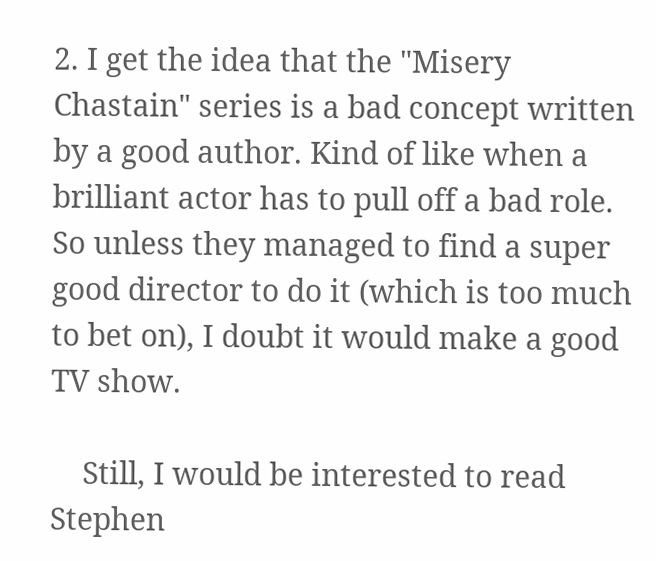2. I get the idea that the "Misery Chastain" series is a bad concept written by a good author. Kind of like when a brilliant actor has to pull off a bad role. So unless they managed to find a super good director to do it (which is too much to bet on), I doubt it would make a good TV show.

    Still, I would be interested to read Stephen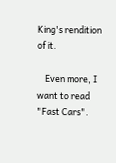King's rendition of it.

    Even more, I want to read "Fast Cars".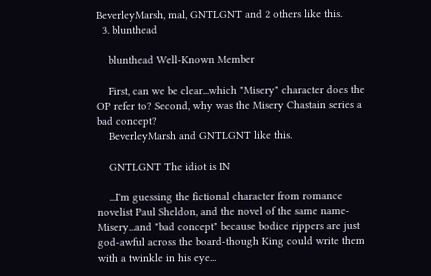BeverleyMarsh, mal, GNTLGNT and 2 others like this.
  3. blunthead

    blunthead Well-Known Member

    First, can we be clear...which "Misery" character does the OP refer to? Second, why was the Misery Chastain series a bad concept?
    BeverleyMarsh and GNTLGNT like this.

    GNTLGNT The idiot is IN

    ...I'm guessing the fictional character from romance novelist Paul Sheldon, and the novel of the same name-Misery...and "bad concept" because bodice rippers are just god-awful across the board-though King could write them with a twinkle in his eye...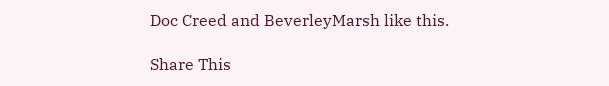Doc Creed and BeverleyMarsh like this.

Share This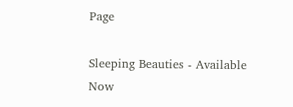Page

Sleeping Beauties - Available Now